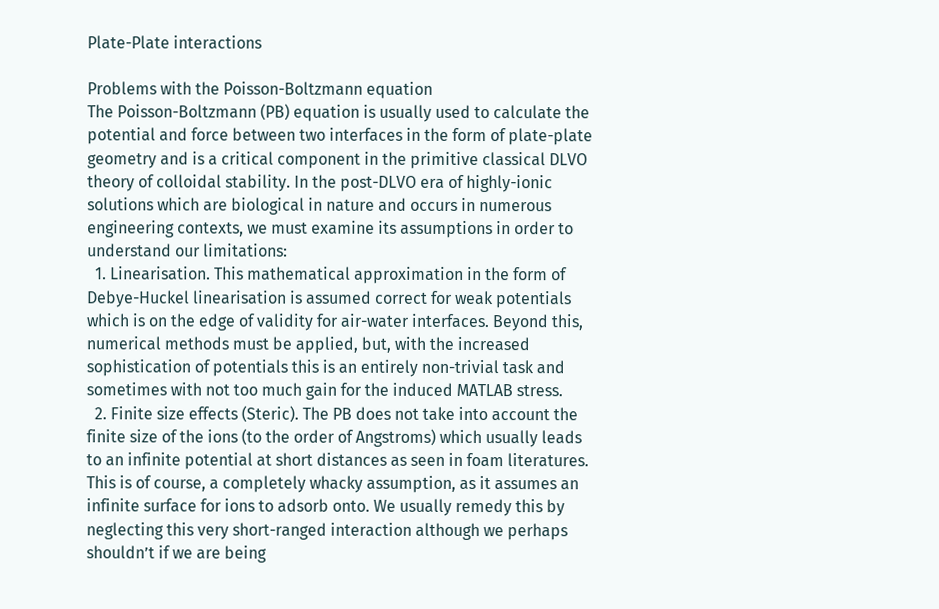Plate-Plate interactions

Problems with the Poisson-Boltzmann equation
The Poisson-Boltzmann (PB) equation is usually used to calculate the potential and force between two interfaces in the form of plate-plate geometry and is a critical component in the primitive classical DLVO theory of colloidal stability. In the post-DLVO era of highly-ionic solutions which are biological in nature and occurs in numerous engineering contexts, we must examine its assumptions in order to understand our limitations:
  1. Linearisation. This mathematical approximation in the form of Debye-Huckel linearisation is assumed correct for weak potentials which is on the edge of validity for air-water interfaces. Beyond this, numerical methods must be applied, but, with the increased sophistication of potentials this is an entirely non-trivial task and sometimes with not too much gain for the induced MATLAB stress.
  2. Finite size effects (Steric). The PB does not take into account the finite size of the ions (to the order of Angstroms) which usually leads to an infinite potential at short distances as seen in foam literatures. This is of course, a completely whacky assumption, as it assumes an infinite surface for ions to adsorb onto. We usually remedy this by neglecting this very short-ranged interaction although we perhaps shouldn’t if we are being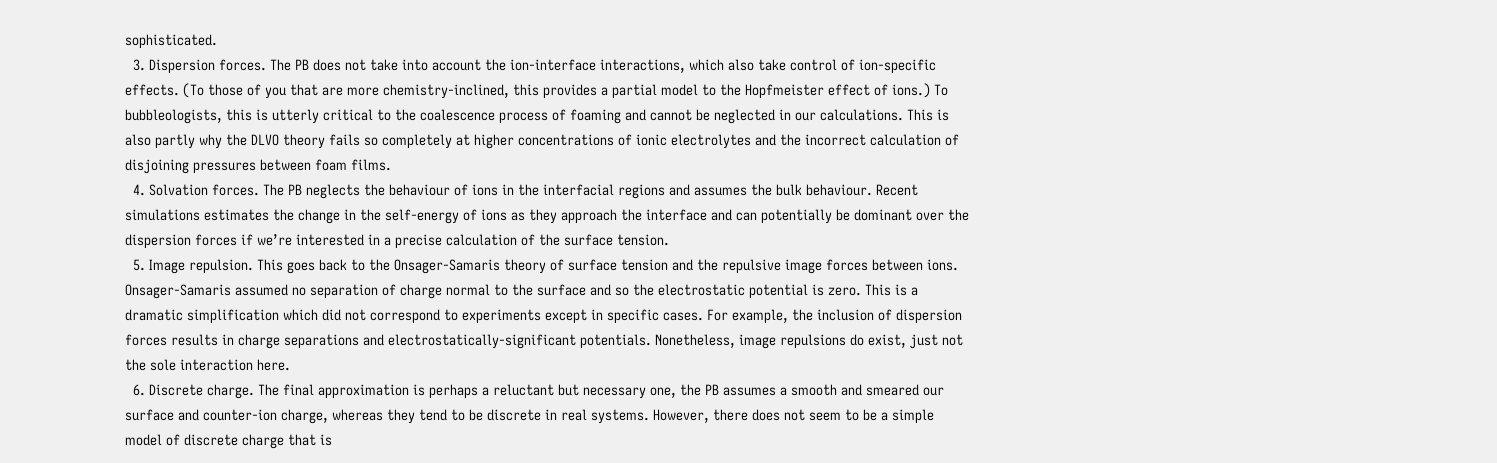sophisticated.
  3. Dispersion forces. The PB does not take into account the ion-interface interactions, which also take control of ion-specific effects. (To those of you that are more chemistry-inclined, this provides a partial model to the Hopfmeister effect of ions.) To bubbleologists, this is utterly critical to the coalescence process of foaming and cannot be neglected in our calculations. This is also partly why the DLVO theory fails so completely at higher concentrations of ionic electrolytes and the incorrect calculation of disjoining pressures between foam films.
  4. Solvation forces. The PB neglects the behaviour of ions in the interfacial regions and assumes the bulk behaviour. Recent simulations estimates the change in the self-energy of ions as they approach the interface and can potentially be dominant over the dispersion forces if we’re interested in a precise calculation of the surface tension.
  5. Image repulsion. This goes back to the Onsager-Samaris theory of surface tension and the repulsive image forces between ions. Onsager-Samaris assumed no separation of charge normal to the surface and so the electrostatic potential is zero. This is a dramatic simplification which did not correspond to experiments except in specific cases. For example, the inclusion of dispersion forces results in charge separations and electrostatically-significant potentials. Nonetheless, image repulsions do exist, just not the sole interaction here.
  6. Discrete charge. The final approximation is perhaps a reluctant but necessary one, the PB assumes a smooth and smeared our surface and counter-ion charge, whereas they tend to be discrete in real systems. However, there does not seem to be a simple model of discrete charge that is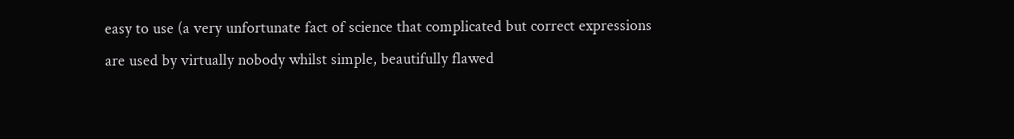easy to use (a very unfortunate fact of science that complicated but correct expressions are used by virtually nobody whilst simple, beautifully flawed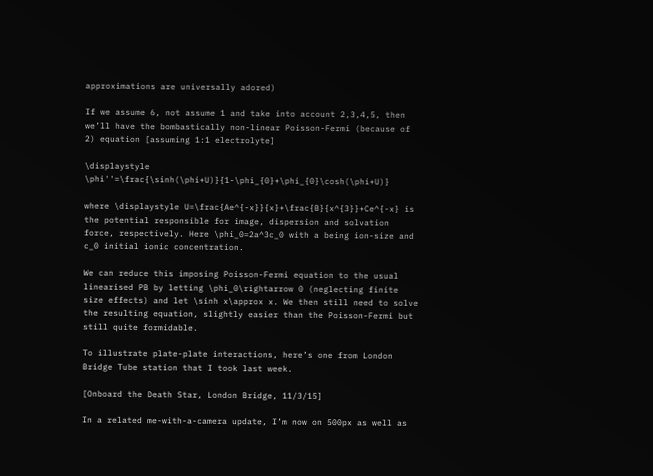approximations are universally adored)

If we assume 6, not assume 1 and take into account 2,3,4,5, then we’ll have the bombastically non-linear Poisson-Fermi (because of 2) equation [assuming 1:1 electrolyte]

\displaystyle \phi''=\frac{\sinh(\phi+U)}{1-\phi_{0}+\phi_{0}\cosh(\phi+U)}

where \displaystyle U=\frac{Ae^{-x}}{x}+\frac{B}{x^{3}}+Ce^{-x} is the potential responsible for image, dispersion and solvation force, respectively. Here \phi_0=2a^3c_0 with a being ion-size and c_0 initial ionic concentration.

We can reduce this imposing Poisson-Fermi equation to the usual linearised PB by letting \phi_0\rightarrow 0 (neglecting finite size effects) and let \sinh x\approx x. We then still need to solve the resulting equation, slightly easier than the Poisson-Fermi but still quite formidable.

To illustrate plate-plate interactions, here’s one from London Bridge Tube station that I took last week.

[Onboard the Death Star, London Bridge, 11/3/15]

In a related me-with-a-camera update, I’m now on 500px as well as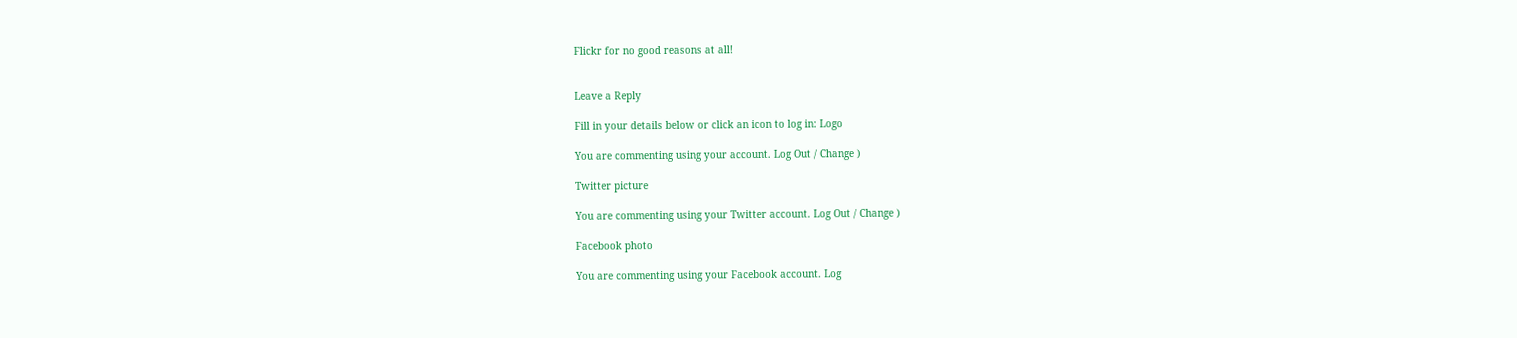Flickr for no good reasons at all!


Leave a Reply

Fill in your details below or click an icon to log in: Logo

You are commenting using your account. Log Out / Change )

Twitter picture

You are commenting using your Twitter account. Log Out / Change )

Facebook photo

You are commenting using your Facebook account. Log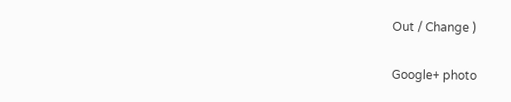Out / Change )

Google+ photo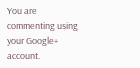You are commenting using your Google+ account.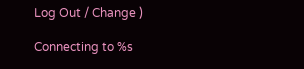Log Out / Change )

Connecting to %s